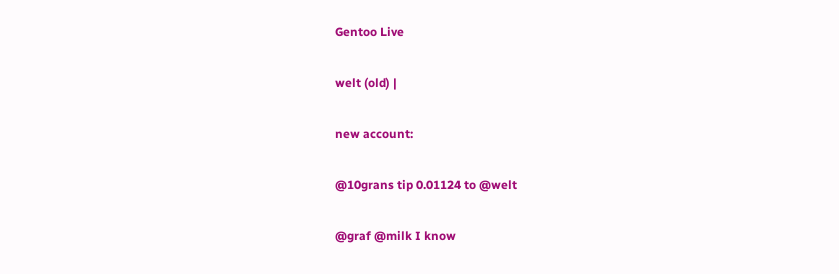Gentoo Live

welt (old) |

new account:

@10grans tip 0.01124 to @welt

@graf @milk I know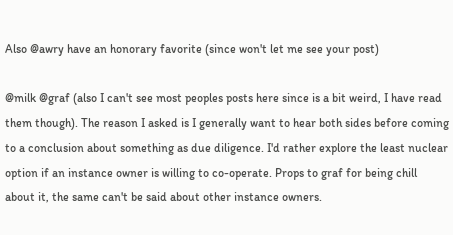Also @awry have an honorary favorite (since won't let me see your post)

@milk @graf (also I can't see most peoples posts here since is a bit weird, I have read them though). The reason I asked is I generally want to hear both sides before coming to a conclusion about something as due diligence. I'd rather explore the least nuclear option if an instance owner is willing to co-operate. Props to graf for being chill about it, the same can't be said about other instance owners.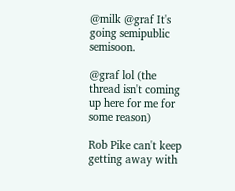@milk @graf It's going semipublic semisoon.

@graf lol (the thread isn't coming up here for me for some reason)

Rob Pike can't keep getting away with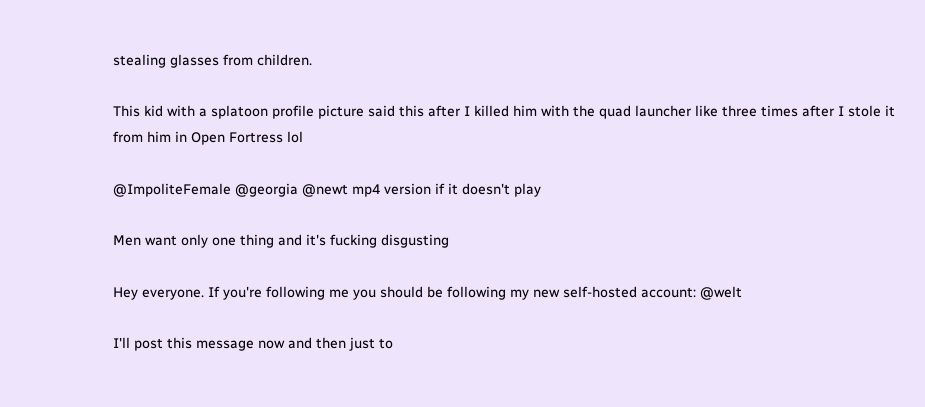stealing glasses from children.

This kid with a splatoon profile picture said this after I killed him with the quad launcher like three times after I stole it from him in Open Fortress lol

@ImpoliteFemale @georgia @newt mp4 version if it doesn't play

Men want only one thing and it's fucking disgusting

Hey everyone. If you're following me you should be following my new self-hosted account: @welt

I'll post this message now and then just to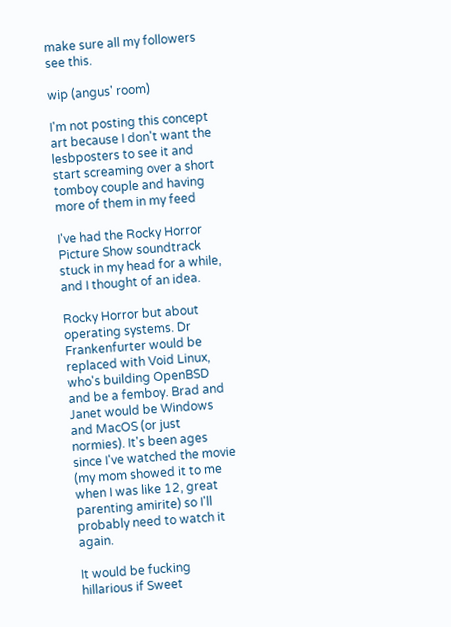make sure all my followers see this.

wip (angus' room)

I'm not posting this concept art because I don't want the lesbposters to see it and start screaming over a short tomboy couple and having more of them in my feed

I've had the Rocky Horror Picture Show soundtrack stuck in my head for a while, and I thought of an idea.

Rocky Horror but about operating systems. Dr Frankenfurter would be replaced with Void Linux, who's building OpenBSD and be a femboy. Brad and Janet would be Windows and MacOS (or just normies). It's been ages since I've watched the movie (my mom showed it to me when I was like 12, great parenting amirite) so I'll probably need to watch it again.

It would be fucking hillarious if Sweet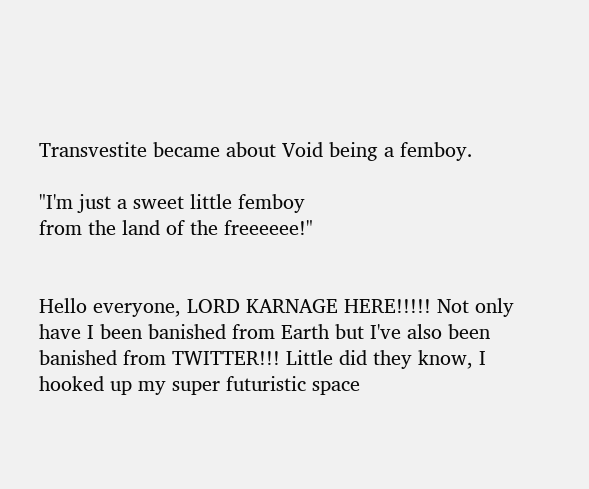Transvestite became about Void being a femboy.

"I'm just a sweet little femboy
from the land of the freeeeee!"


Hello everyone, LORD KARNAGE HERE!!!!! Not only have I been banished from Earth but I've also been banished from TWITTER!!! Little did they know, I hooked up my super futuristic space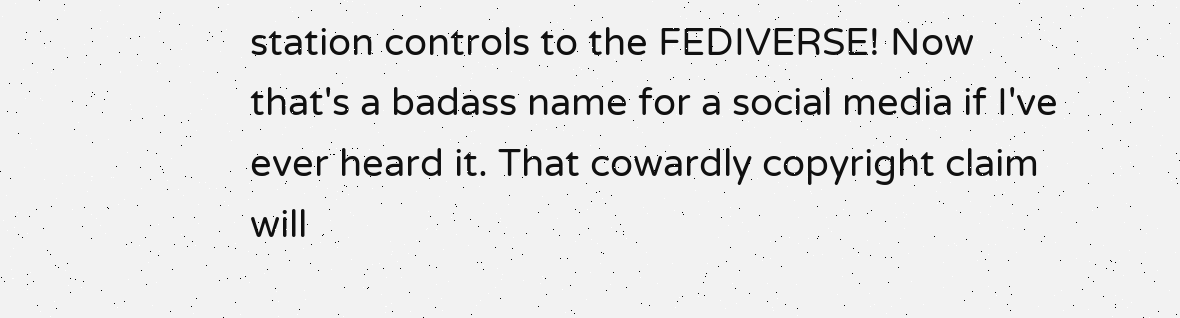station controls to the FEDIVERSE! Now that's a badass name for a social media if I've ever heard it. That cowardly copyright claim will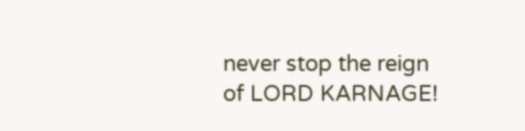never stop the reign of LORD KARNAGE!